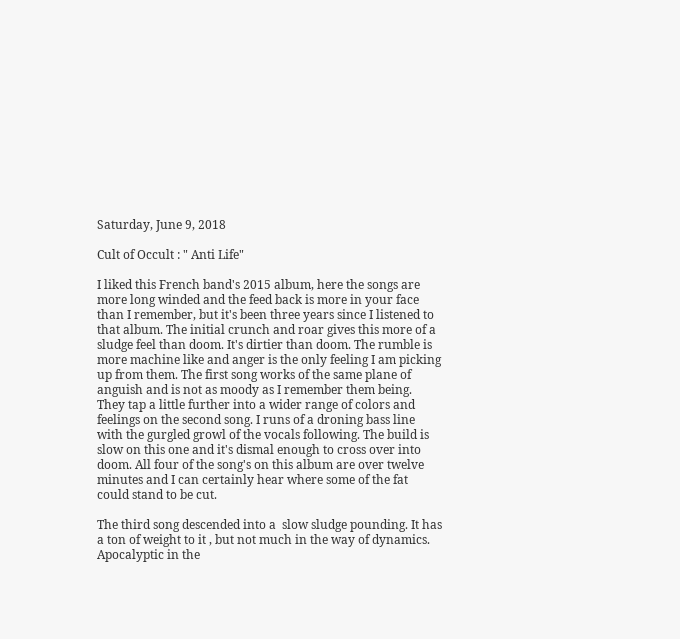Saturday, June 9, 2018

Cult of Occult : " Anti Life"

I liked this French band's 2015 album, here the songs are more long winded and the feed back is more in your face than I remember, but it's been three years since I listened to that album. The initial crunch and roar gives this more of a sludge feel than doom. It's dirtier than doom. The rumble is more machine like and anger is the only feeling I am picking up from them. The first song works of the same plane of anguish and is not as moody as I remember them being. They tap a little further into a wider range of colors and feelings on the second song. I runs of a droning bass line with the gurgled growl of the vocals following. The build is slow on this one and it's dismal enough to cross over into doom. All four of the song's on this album are over twelve minutes and I can certainly hear where some of the fat could stand to be cut.

The third song descended into a  slow sludge pounding. It has a ton of weight to it , but not much in the way of dynamics. Apocalyptic in the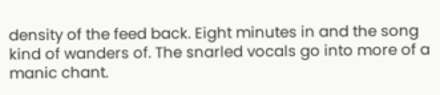density of the feed back. Eight minutes in and the song kind of wanders of. The snarled vocals go into more of a manic chant.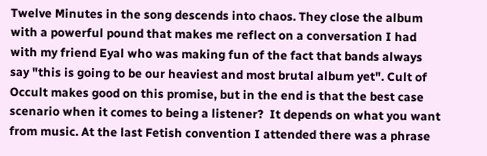Twelve Minutes in the song descends into chaos. They close the album with a powerful pound that makes me reflect on a conversation I had with my friend Eyal who was making fun of the fact that bands always say "this is going to be our heaviest and most brutal album yet". Cult of Occult makes good on this promise, but in the end is that the best case scenario when it comes to being a listener?  It depends on what you want from music. At the last Fetish convention I attended there was a phrase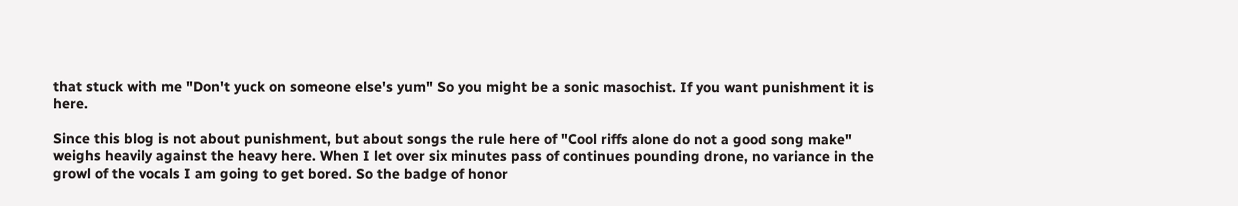that stuck with me "Don't yuck on someone else's yum" So you might be a sonic masochist. If you want punishment it is here.

Since this blog is not about punishment, but about songs the rule here of "Cool riffs alone do not a good song make" weighs heavily against the heavy here. When I let over six minutes pass of continues pounding drone, no variance in the growl of the vocals I am going to get bored. So the badge of honor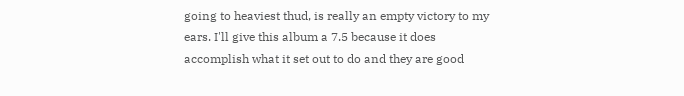going to heaviest thud, is really an empty victory to my ears. I'll give this album a 7.5 because it does accomplish what it set out to do and they are good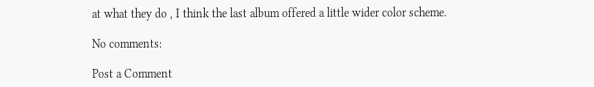at what they do , I think the last album offered a little wider color scheme.

No comments:

Post a Comment